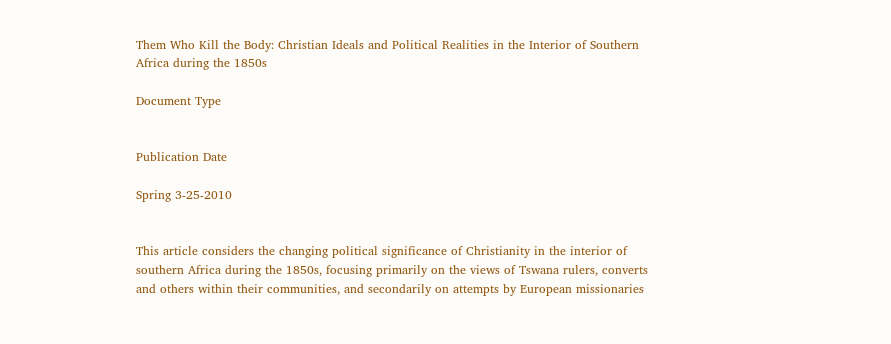Them Who Kill the Body: Christian Ideals and Political Realities in the Interior of Southern Africa during the 1850s

Document Type


Publication Date

Spring 3-25-2010


This article considers the changing political significance of Christianity in the interior of southern Africa during the 1850s, focusing primarily on the views of Tswana rulers, converts and others within their communities, and secondarily on attempts by European missionaries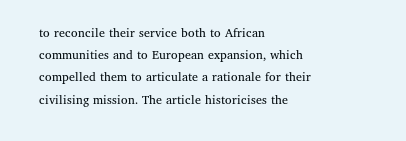to reconcile their service both to African communities and to European expansion, which compelled them to articulate a rationale for their civilising mission. The article historicises the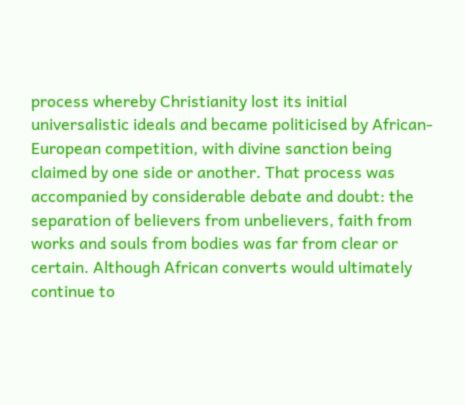process whereby Christianity lost its initial universalistic ideals and became politicised by African-European competition, with divine sanction being claimed by one side or another. That process was accompanied by considerable debate and doubt: the separation of believers from unbelievers, faith from works and souls from bodies was far from clear or certain. Although African converts would ultimately continue to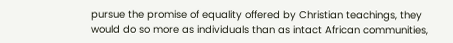pursue the promise of equality offered by Christian teachings, they would do so more as individuals than as intact African communities,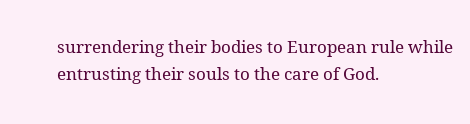surrendering their bodies to European rule while entrusting their souls to the care of God.